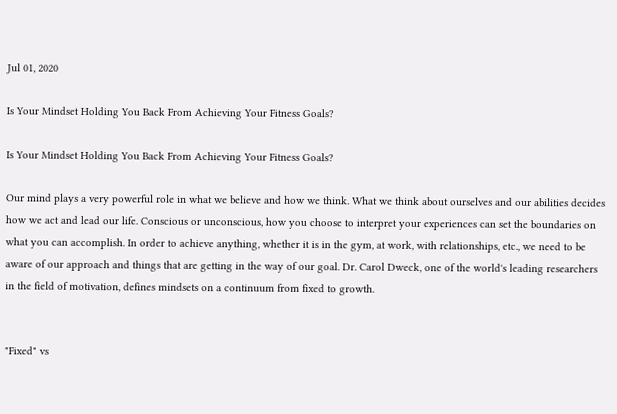Jul 01, 2020

Is Your Mindset Holding You Back From Achieving Your Fitness Goals?

Is Your Mindset Holding You Back From Achieving Your Fitness Goals?

Our mind plays a very powerful role in what we believe and how we think. What we think about ourselves and our abilities decides how we act and lead our life. Conscious or unconscious, how you choose to interpret your experiences can set the boundaries on what you can accomplish. In order to achieve anything, whether it is in the gym, at work, with relationships, etc., we need to be aware of our approach and things that are getting in the way of our goal. Dr. Carol Dweck, one of the world's leading researchers in the field of motivation, defines mindsets on a continuum from fixed to growth.


"Fixed" vs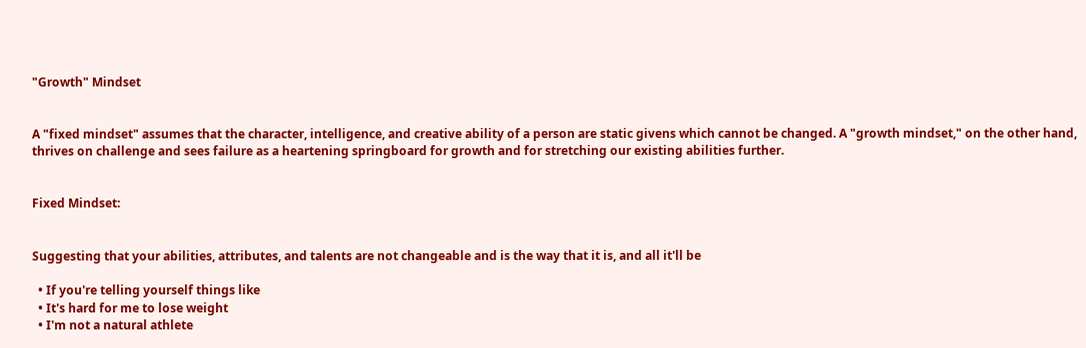"Growth" Mindset


A "fixed mindset" assumes that the character, intelligence, and creative ability of a person are static givens which cannot be changed. A "growth mindset," on the other hand, thrives on challenge and sees failure as a heartening springboard for growth and for stretching our existing abilities further.


Fixed Mindset:


Suggesting that your abilities, attributes, and talents are not changeable and is the way that it is, and all it'll be

  • If you're telling yourself things like
  • It's hard for me to lose weight
  • I'm not a natural athlete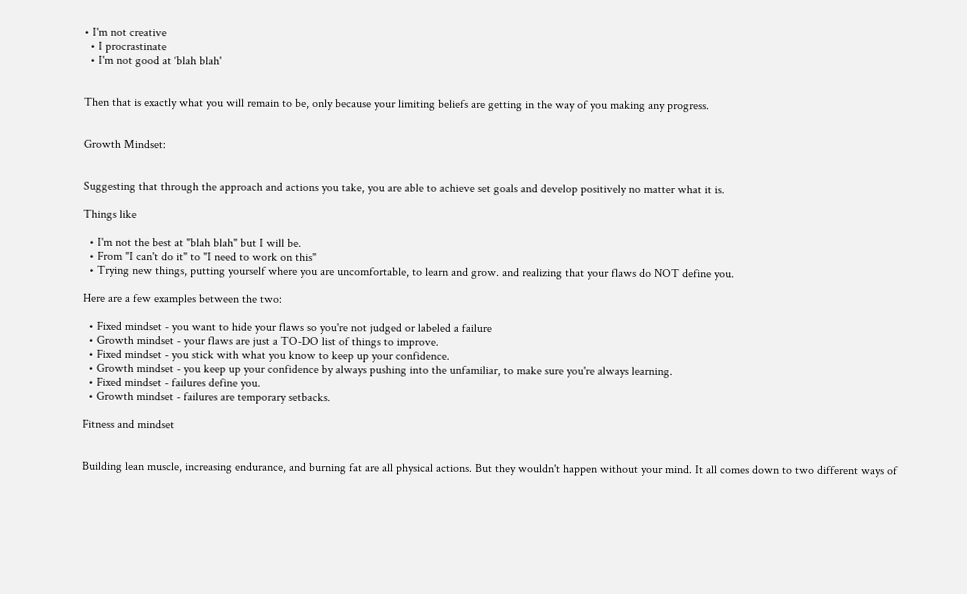• I'm not creative
  • I procrastinate
  • I'm not good at ‘blah blah'


Then that is exactly what you will remain to be, only because your limiting beliefs are getting in the way of you making any progress.


Growth Mindset:


Suggesting that through the approach and actions you take, you are able to achieve set goals and develop positively no matter what it is.

Things like

  • I'm not the best at "blah blah" but I will be.
  • From "I can't do it" to "I need to work on this"
  • Trying new things, putting yourself where you are uncomfortable, to learn and grow. and realizing that your flaws do NOT define you.

Here are a few examples between the two:

  • Fixed mindset - you want to hide your flaws so you're not judged or labeled a failure
  • Growth mindset - your flaws are just a TO-DO list of things to improve.
  • Fixed mindset - you stick with what you know to keep up your confidence.
  • Growth mindset - you keep up your confidence by always pushing into the unfamiliar, to make sure you're always learning.
  • Fixed mindset - failures define you.
  • Growth mindset - failures are temporary setbacks.

Fitness and mindset


Building lean muscle, increasing endurance, and burning fat are all physical actions. But they wouldn't happen without your mind. It all comes down to two different ways of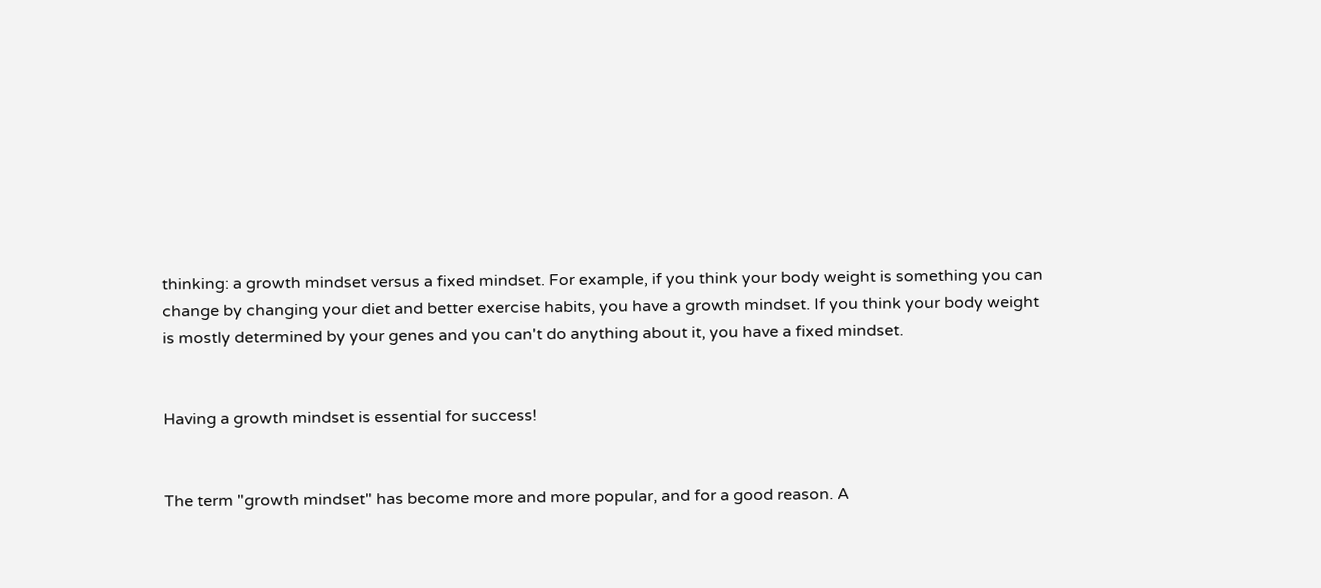thinking: a growth mindset versus a fixed mindset. For example, if you think your body weight is something you can change by changing your diet and better exercise habits, you have a growth mindset. If you think your body weight is mostly determined by your genes and you can't do anything about it, you have a fixed mindset.


Having a growth mindset is essential for success!


The term "growth mindset" has become more and more popular, and for a good reason. A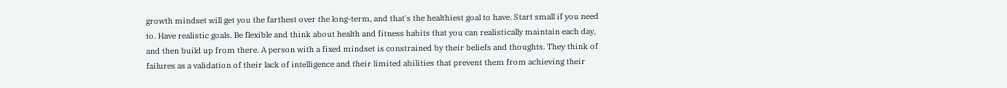growth mindset will get you the farthest over the long-term, and that's the healthiest goal to have. Start small if you need to. Have realistic goals. Be flexible and think about health and fitness habits that you can realistically maintain each day, and then build up from there. A person with a fixed mindset is constrained by their beliefs and thoughts. They think of failures as a validation of their lack of intelligence and their limited abilities that prevent them from achieving their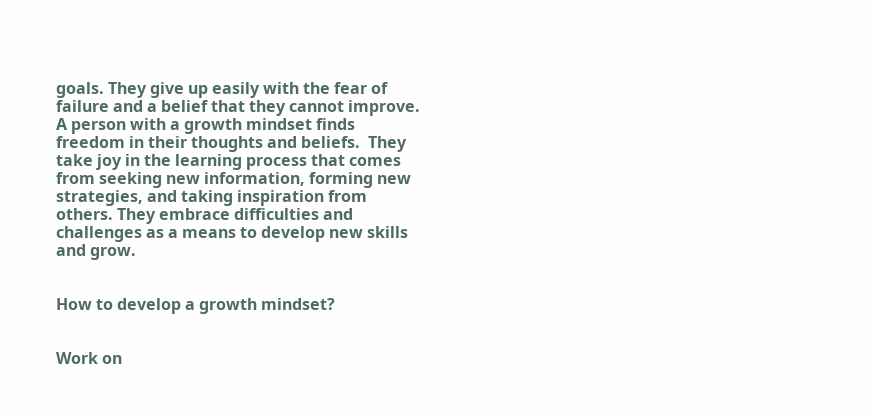goals. They give up easily with the fear of failure and a belief that they cannot improve. A person with a growth mindset finds freedom in their thoughts and beliefs.  They take joy in the learning process that comes from seeking new information, forming new strategies, and taking inspiration from others. They embrace difficulties and challenges as a means to develop new skills and grow.


How to develop a growth mindset?


Work on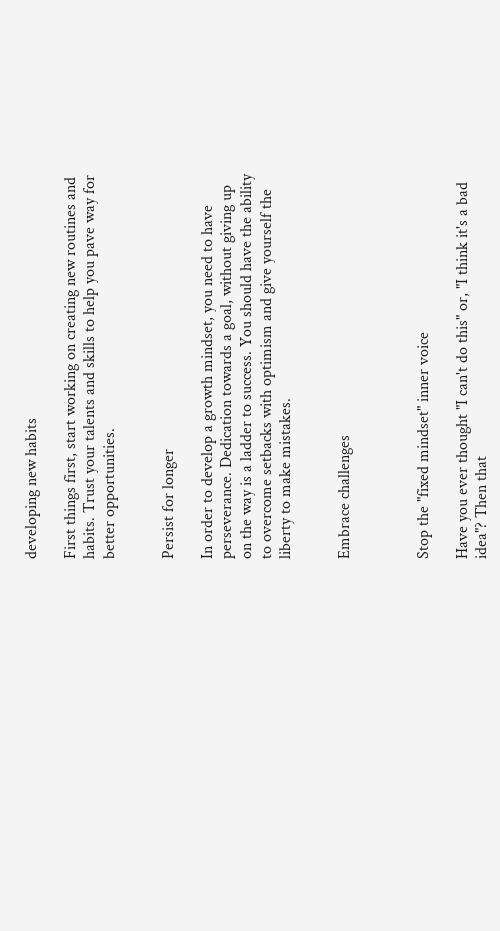developing new habits

First things first, start working on creating new routines and habits. Trust your talents and skills to help you pave way for better opportunities.


Persist for longer

In order to develop a growth mindset, you need to have perseverance. Dedication towards a goal, without giving up on the way is a ladder to success. You should have the ability to overcome setbacks with optimism and give yourself the liberty to make mistakes.


Embrace challenges



Stop the "fixed mindset" inner voice

Have you ever thought "I can't do this" or, "I think it's a bad idea"? Then that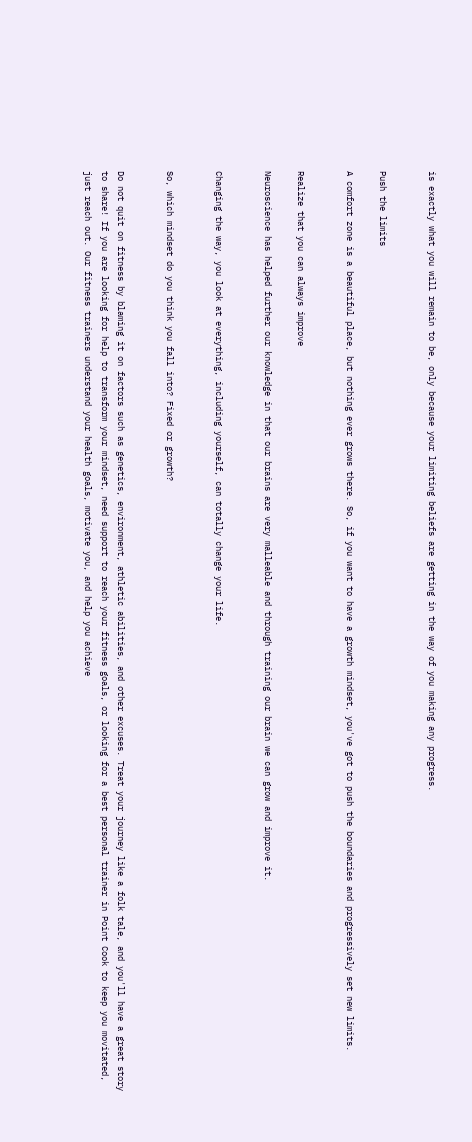is exactly what you will remain to be, only because your limiting beliefs are getting in the way of you making any progress.


Push the limits

A comfort zone is a beautiful place, but nothing ever grows there. So, if you want to have a growth mindset, you've got to push the boundaries and progressively set new limits.


Realize that you can always improve

Neuroscience has helped further our knowledge in that our brains are very malleable and through training our brain we can grow and improve it.


Changing the way, you look at everything, including yourself, can totally change your life.


So, which mindset do you think you fall into? Fixed or growth?


Do not quit on fitness by blaming it on factors such as genetics, environment, athletic abilities, and other excuses. Treat your journey like a folk tale, and you'll have a great story to share! If you are looking for help to transform your mindset, need support to reach your fitness goals, or looking for a best personal trainer in Point Cook to keep you movitated, just reach out. Our fitness trainers understand your health goals, motivate you, and help you achieve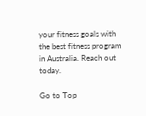your fitness goals with the best fitness program in Australia. Reach out today.

Go to Top